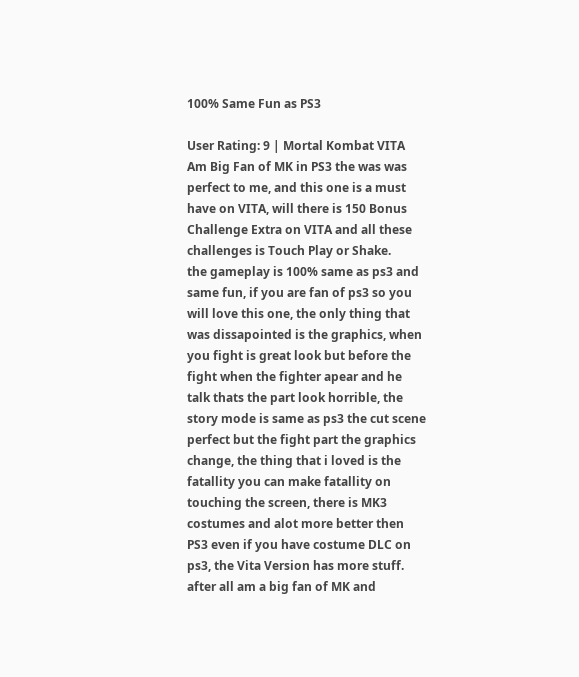100% Same Fun as PS3

User Rating: 9 | Mortal Kombat VITA
Am Big Fan of MK in PS3 the was was perfect to me, and this one is a must have on VITA, will there is 150 Bonus Challenge Extra on VITA and all these challenges is Touch Play or Shake.
the gameplay is 100% same as ps3 and same fun, if you are fan of ps3 so you will love this one, the only thing that was dissapointed is the graphics, when you fight is great look but before the fight when the fighter apear and he talk thats the part look horrible, the story mode is same as ps3 the cut scene perfect but the fight part the graphics change, the thing that i loved is the fatallity you can make fatallity on touching the screen, there is MK3 costumes and alot more better then PS3 even if you have costume DLC on ps3, the Vita Version has more stuff.
after all am a big fan of MK and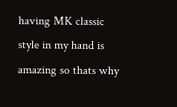having MK classic style in my hand is amazing so thats why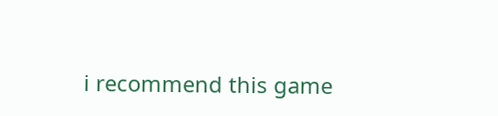i recommend this game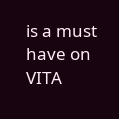is a must have on VITA